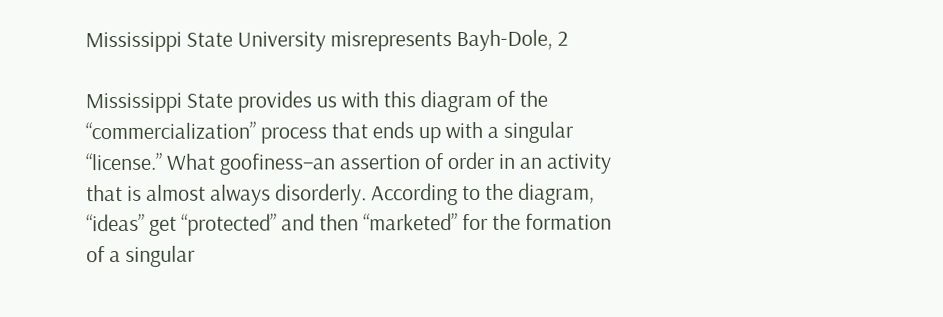Mississippi State University misrepresents Bayh-Dole, 2

Mississippi State provides us with this diagram of the “commercialization” process that ends up with a singular “license.” What goofiness–an assertion of order in an activity that is almost always disorderly. According to the diagram, “ideas” get “protected” and then “marketed” for the formation of a singular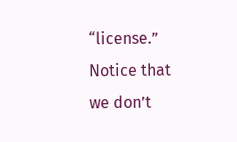“license.” Notice that we don’t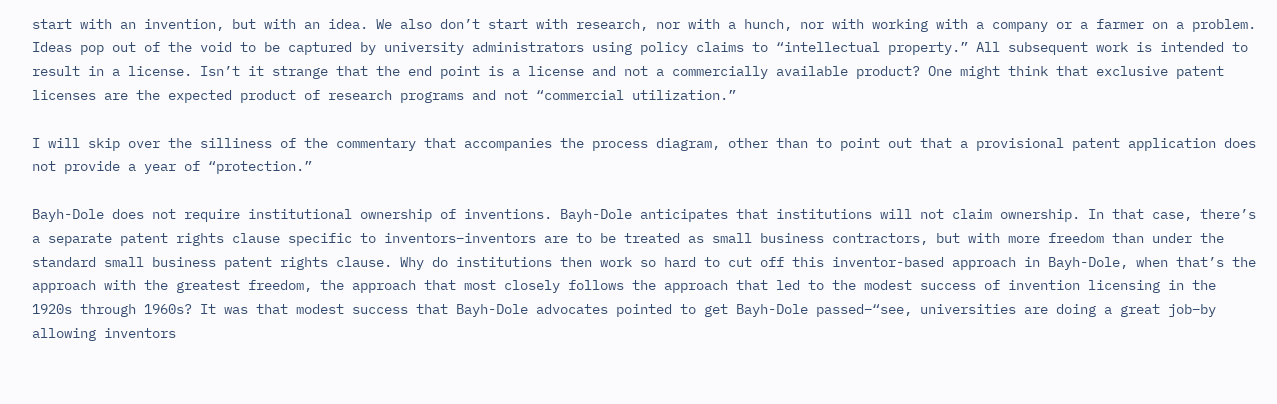start with an invention, but with an idea. We also don’t start with research, nor with a hunch, nor with working with a company or a farmer on a problem. Ideas pop out of the void to be captured by university administrators using policy claims to “intellectual property.” All subsequent work is intended to result in a license. Isn’t it strange that the end point is a license and not a commercially available product? One might think that exclusive patent licenses are the expected product of research programs and not “commercial utilization.”

I will skip over the silliness of the commentary that accompanies the process diagram, other than to point out that a provisional patent application does not provide a year of “protection.”

Bayh-Dole does not require institutional ownership of inventions. Bayh-Dole anticipates that institutions will not claim ownership. In that case, there’s a separate patent rights clause specific to inventors–inventors are to be treated as small business contractors, but with more freedom than under the standard small business patent rights clause. Why do institutions then work so hard to cut off this inventor-based approach in Bayh-Dole, when that’s the approach with the greatest freedom, the approach that most closely follows the approach that led to the modest success of invention licensing in the 1920s through 1960s? It was that modest success that Bayh-Dole advocates pointed to get Bayh-Dole passed–“see, universities are doing a great job–by allowing inventors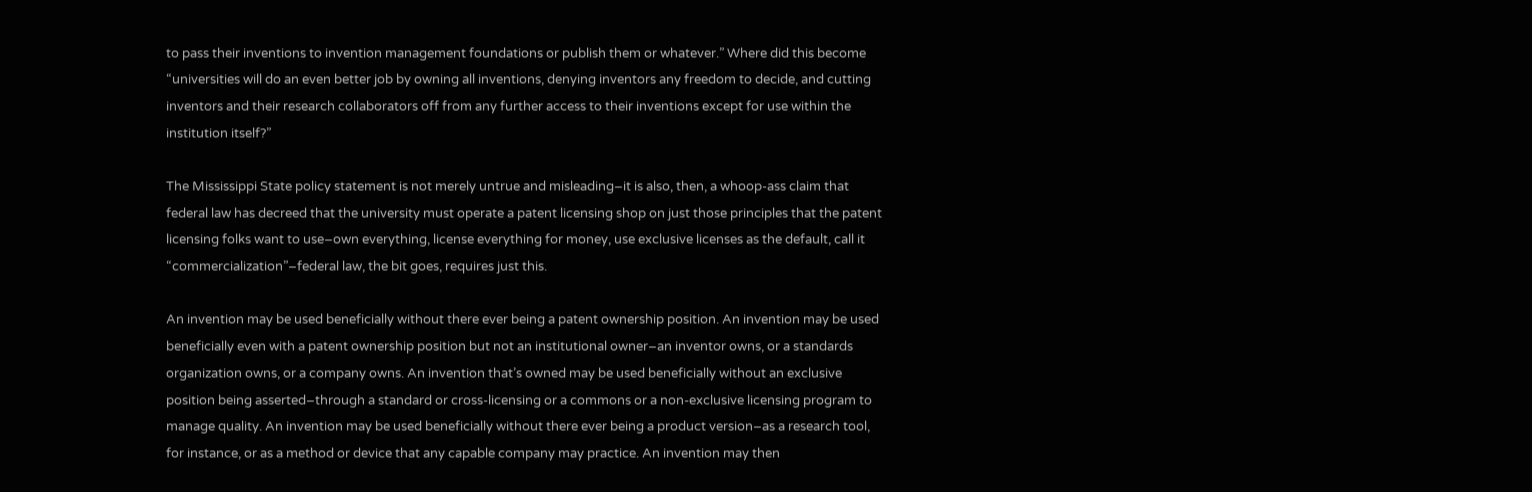to pass their inventions to invention management foundations or publish them or whatever.” Where did this become “universities will do an even better job by owning all inventions, denying inventors any freedom to decide, and cutting inventors and their research collaborators off from any further access to their inventions except for use within the institution itself?”

The Mississippi State policy statement is not merely untrue and misleading–it is also, then, a whoop-ass claim that federal law has decreed that the university must operate a patent licensing shop on just those principles that the patent licensing folks want to use–own everything, license everything for money, use exclusive licenses as the default, call it “commercialization”–federal law, the bit goes, requires just this.

An invention may be used beneficially without there ever being a patent ownership position. An invention may be used beneficially even with a patent ownership position but not an institutional owner–an inventor owns, or a standards organization owns, or a company owns. An invention that’s owned may be used beneficially without an exclusive position being asserted–through a standard or cross-licensing or a commons or a non-exclusive licensing program to manage quality. An invention may be used beneficially without there ever being a product version–as a research tool, for instance, or as a method or device that any capable company may practice. An invention may then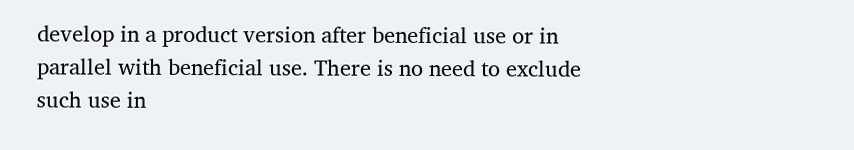develop in a product version after beneficial use or in parallel with beneficial use. There is no need to exclude such use in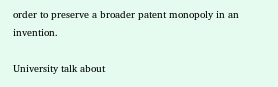order to preserve a broader patent monopoly in an invention.

University talk about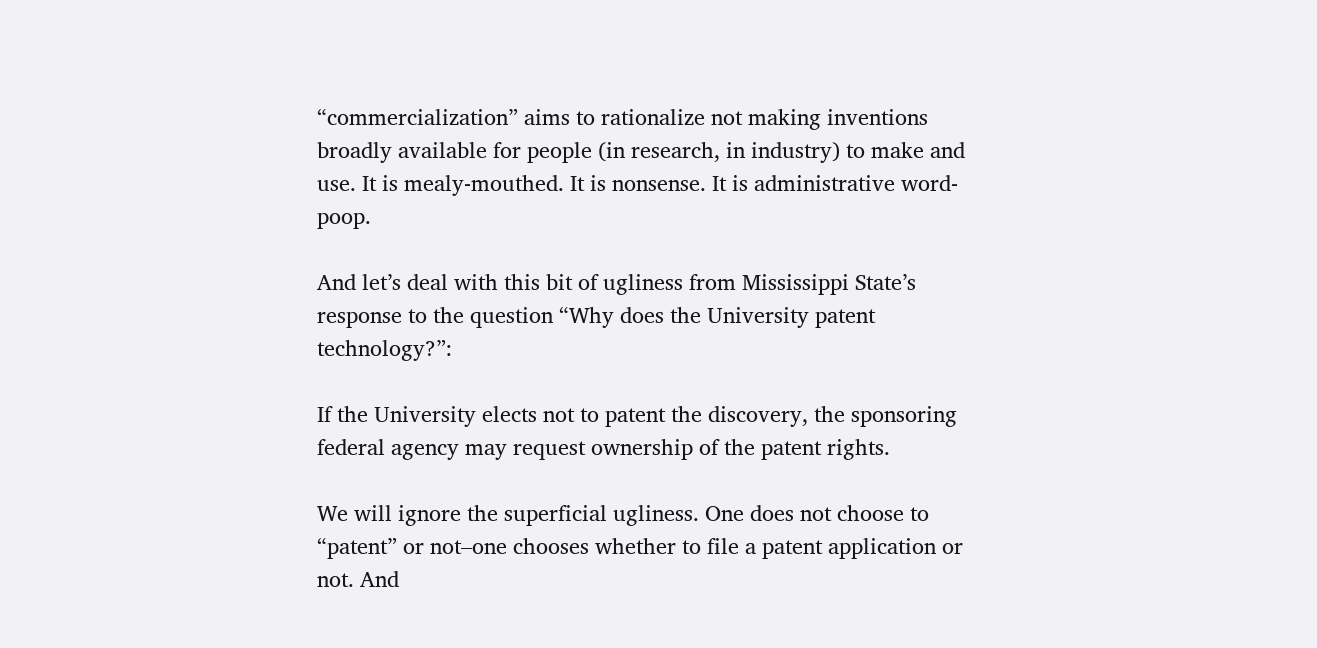“commercialization” aims to rationalize not making inventions broadly available for people (in research, in industry) to make and use. It is mealy-mouthed. It is nonsense. It is administrative word-poop.

And let’s deal with this bit of ugliness from Mississippi State’s response to the question “Why does the University patent technology?”:

If the University elects not to patent the discovery, the sponsoring federal agency may request ownership of the patent rights.

We will ignore the superficial ugliness. One does not choose to “patent” or not–one chooses whether to file a patent application or not. And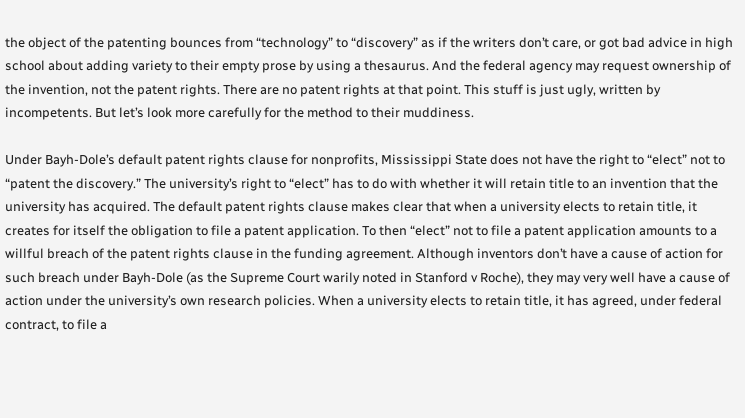the object of the patenting bounces from “technology” to “discovery” as if the writers don’t care, or got bad advice in high school about adding variety to their empty prose by using a thesaurus. And the federal agency may request ownership of the invention, not the patent rights. There are no patent rights at that point. This stuff is just ugly, written by incompetents. But let’s look more carefully for the method to their muddiness.

Under Bayh-Dole’s default patent rights clause for nonprofits, Mississippi State does not have the right to “elect” not to “patent the discovery.” The university’s right to “elect” has to do with whether it will retain title to an invention that the university has acquired. The default patent rights clause makes clear that when a university elects to retain title, it creates for itself the obligation to file a patent application. To then “elect” not to file a patent application amounts to a willful breach of the patent rights clause in the funding agreement. Although inventors don’t have a cause of action for such breach under Bayh-Dole (as the Supreme Court warily noted in Stanford v Roche), they may very well have a cause of action under the university’s own research policies. When a university elects to retain title, it has agreed, under federal contract, to file a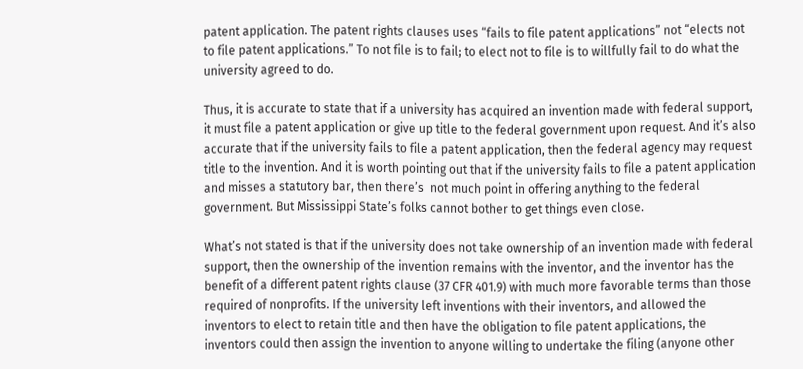patent application. The patent rights clauses uses “fails to file patent applications” not “elects not to file patent applications.” To not file is to fail; to elect not to file is to willfully fail to do what the university agreed to do.

Thus, it is accurate to state that if a university has acquired an invention made with federal support, it must file a patent application or give up title to the federal government upon request. And it’s also accurate that if the university fails to file a patent application, then the federal agency may request title to the invention. And it is worth pointing out that if the university fails to file a patent application and misses a statutory bar, then there’s  not much point in offering anything to the federal government. But Mississippi State’s folks cannot bother to get things even close.

What’s not stated is that if the university does not take ownership of an invention made with federal support, then the ownership of the invention remains with the inventor, and the inventor has the benefit of a different patent rights clause (37 CFR 401.9) with much more favorable terms than those required of nonprofits. If the university left inventions with their inventors, and allowed the inventors to elect to retain title and then have the obligation to file patent applications, the inventors could then assign the invention to anyone willing to undertake the filing (anyone other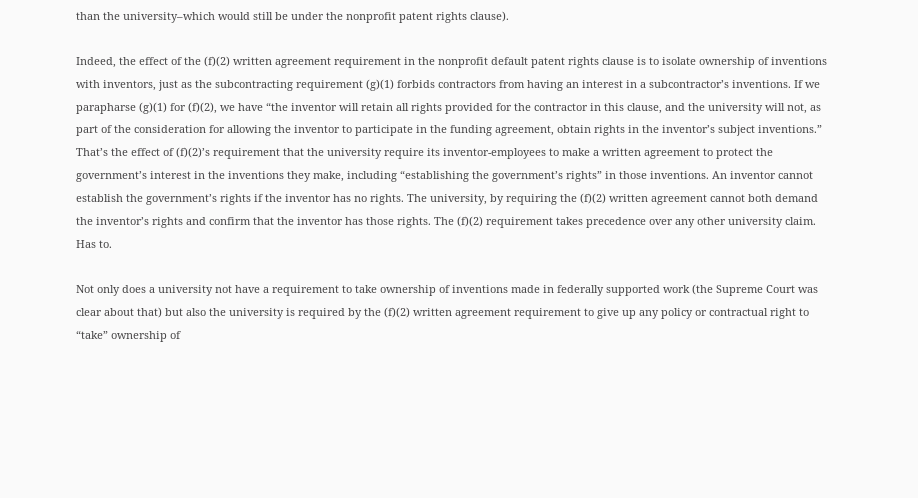than the university–which would still be under the nonprofit patent rights clause).

Indeed, the effect of the (f)(2) written agreement requirement in the nonprofit default patent rights clause is to isolate ownership of inventions with inventors, just as the subcontracting requirement (g)(1) forbids contractors from having an interest in a subcontractor’s inventions. If we parapharse (g)(1) for (f)(2), we have “the inventor will retain all rights provided for the contractor in this clause, and the university will not, as part of the consideration for allowing the inventor to participate in the funding agreement, obtain rights in the inventor’s subject inventions.” That’s the effect of (f)(2)’s requirement that the university require its inventor-employees to make a written agreement to protect the government’s interest in the inventions they make, including “establishing the government’s rights” in those inventions. An inventor cannot establish the government’s rights if the inventor has no rights. The university, by requiring the (f)(2) written agreement cannot both demand the inventor’s rights and confirm that the inventor has those rights. The (f)(2) requirement takes precedence over any other university claim. Has to.

Not only does a university not have a requirement to take ownership of inventions made in federally supported work (the Supreme Court was clear about that) but also the university is required by the (f)(2) written agreement requirement to give up any policy or contractual right to “take” ownership of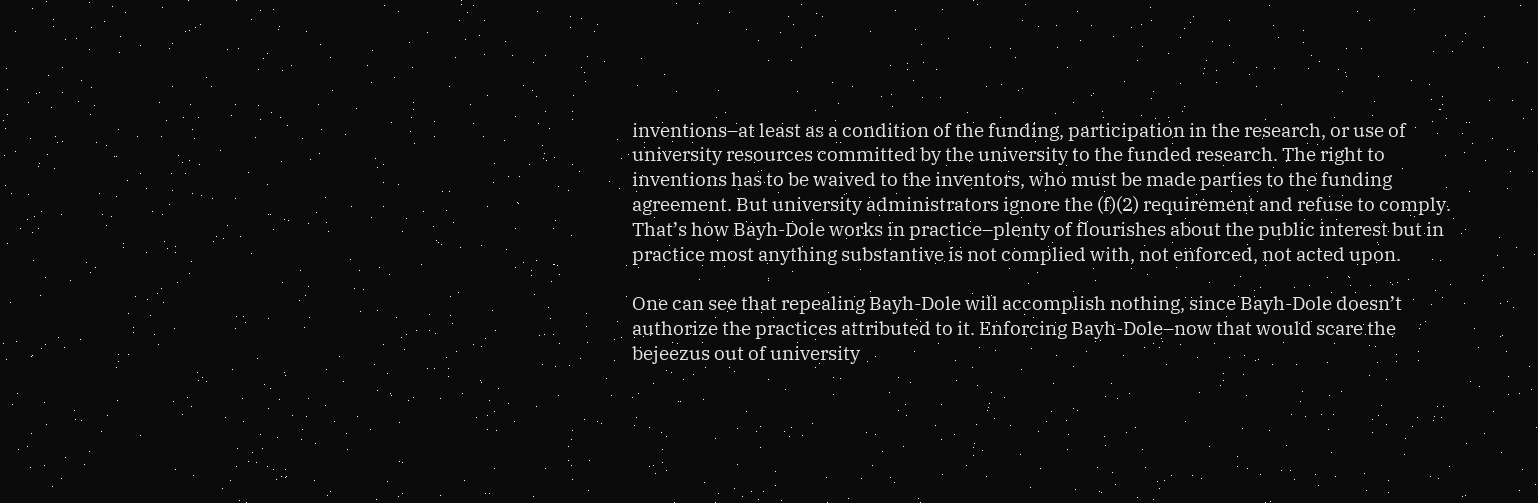inventions–at least as a condition of the funding, participation in the research, or use of university resources committed by the university to the funded research. The right to inventions has to be waived to the inventors, who must be made parties to the funding agreement. But university administrators ignore the (f)(2) requirement and refuse to comply. That’s how Bayh-Dole works in practice–plenty of flourishes about the public interest but in practice most anything substantive is not complied with, not enforced, not acted upon.

One can see that repealing Bayh-Dole will accomplish nothing, since Bayh-Dole doesn’t authorize the practices attributed to it. Enforcing Bayh-Dole–now that would scare the bejeezus out of university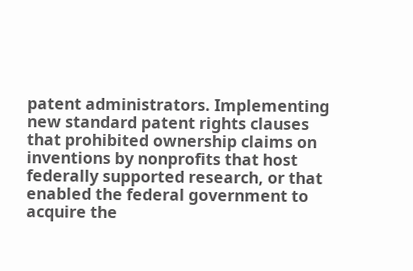patent administrators. Implementing new standard patent rights clauses that prohibited ownership claims on inventions by nonprofits that host federally supported research, or that enabled the federal government to acquire the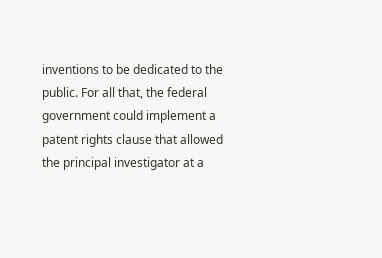inventions to be dedicated to the public. For all that, the federal government could implement a patent rights clause that allowed the principal investigator at a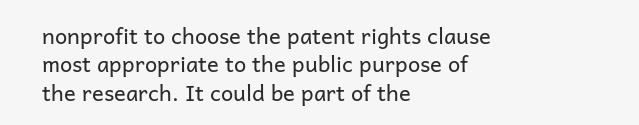nonprofit to choose the patent rights clause most appropriate to the public purpose of the research. It could be part of the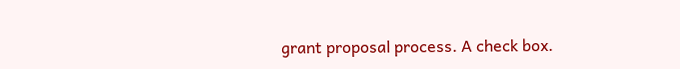grant proposal process. A check box.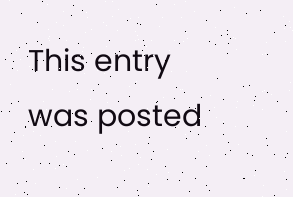This entry was posted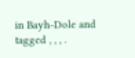in Bayh-Dole and tagged , , , .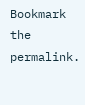Bookmark the permalink.